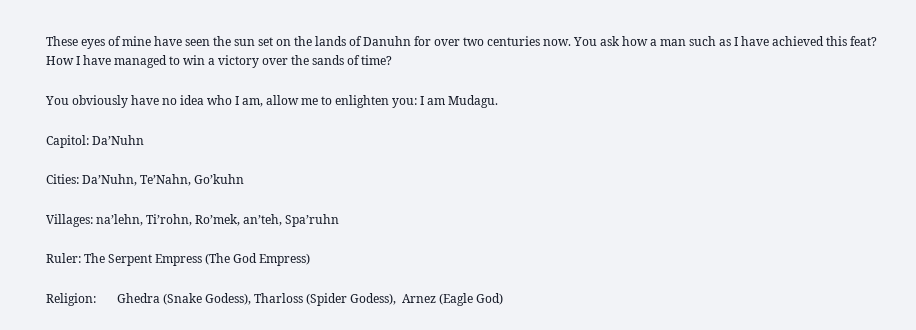These eyes of mine have seen the sun set on the lands of Danuhn for over two centuries now. You ask how a man such as I have achieved this feat? How I have managed to win a victory over the sands of time?

You obviously have no idea who I am, allow me to enlighten you: I am Mudagu.

Capitol: Da’Nuhn

Cities: Da’Nuhn, Te’Nahn, Go’kuhn

Villages: na’lehn, Ti’rohn, Ro’mek, an’teh, Spa’ruhn

Ruler: The Serpent Empress (The God Empress)

Religion:       Ghedra (Snake Godess), Tharloss (Spider Godess),  Arnez (Eagle God)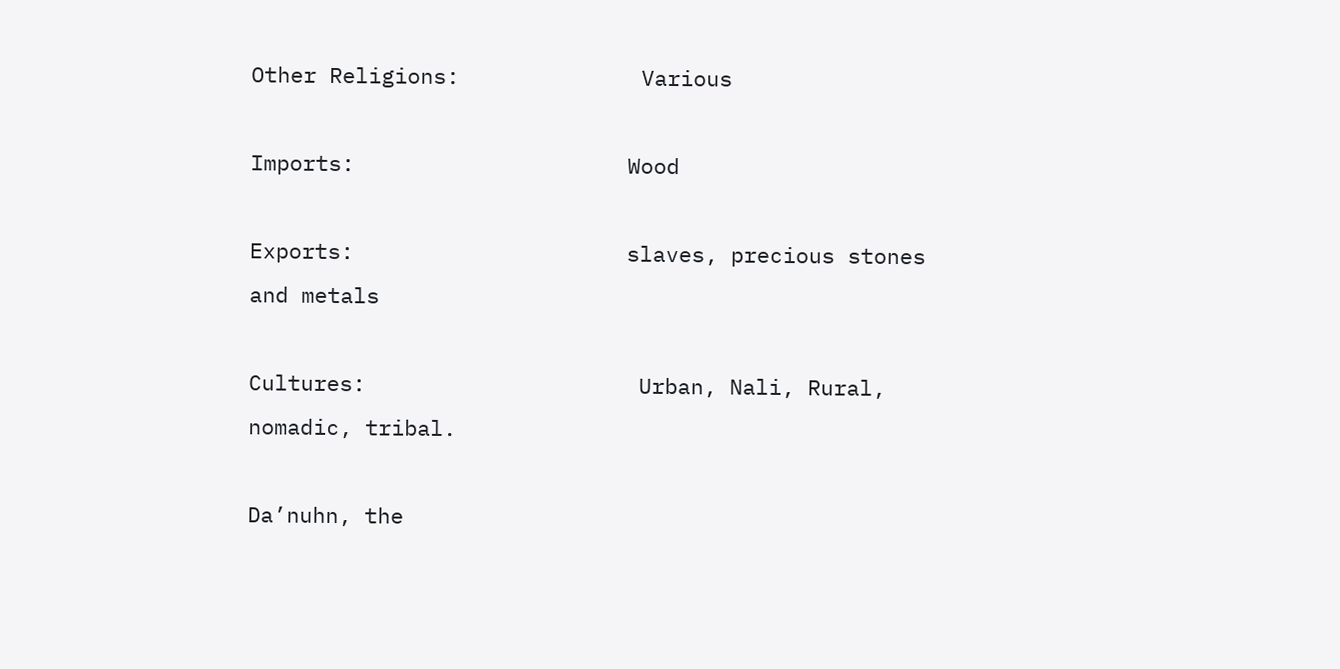Other Religions:              Various

Imports:                     Wood

Exports:                     slaves, precious stones and metals

Cultures:                     Urban, Nali, Rural, nomadic, tribal.

Da’nuhn, the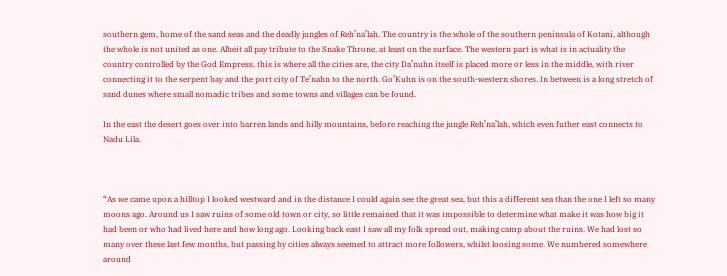southern gem, home of the sand seas and the deadly jungles of Reh’na’lah. The country is the whole of the southern peninsula of Kotani, although the whole is not united as one. Albeit all pay tribute to the Snake Throne, at least on the surface. The western part is what is in actuality the country controlled by the God Empress, this is where all the cities are, the city Da’nuhn itself is placed more or less in the middle, with river connecting it to the serpent bay and the port city of Te’nahn to the north. Go’Kuhn is on the south-western shores. In between is a long stretch of sand dunes where small nomadic tribes and some towns and villages can be found.

In the east the desert goes over into barren lands and hilly mountains, before reaching the jungle Reh’na’lah, which even futher east connects to Nadu Lila.



“As we came upon a hilltop I looked westward and in the distance I could again see the great sea, but this a different sea than the one I left so many moons ago. Around us I saw ruins of some old town or city, so little remained that it was impossible to determine what make it was how big it had been or who had lived here and how long ago. Looking back east I saw all my folk spread out, making camp about the ruins. We had lost so many over these last few months, but passing by cities always seemed to attract more followers, whilst loosing some. We numbered somewhere around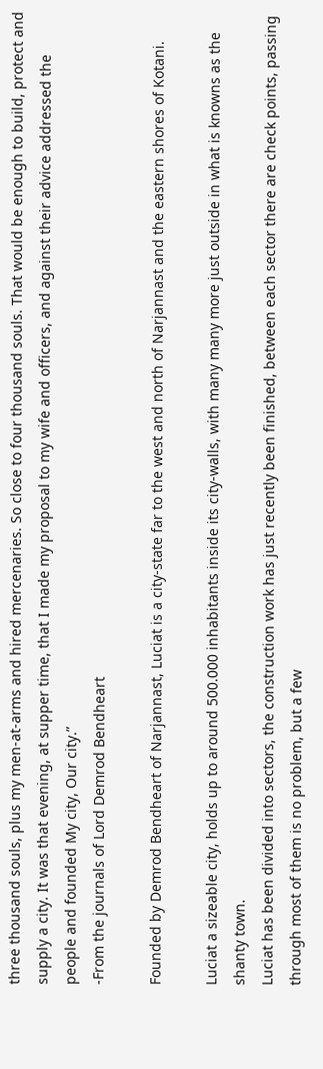three thousand souls, plus my men-at-arms and hired mercenaries. So close to four thousand souls. That would be enough to build, protect and supply a city. It was that evening, at supper time, that I made my proposal to my wife and officers, and against their advice addressed the people and founded My city, Our city.”
-From the journals of Lord Demrod Bendheart

Founded by Demrod Bendheart of Narjannast, Luciat is a city-state far to the west and north of Narjannast and the eastern shores of Kotani.

Luciat a sizeable city, holds up to around 500.000 inhabitants inside its city-walls, with many many more just outside in what is knowns as the shanty town.
Luciat has been divided into sectors, the construction work has just recently been finished, between each sector there are check points, passing through most of them is no problem, but a few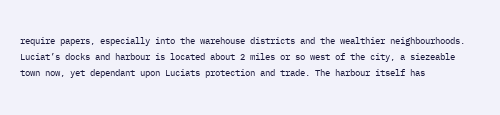require papers, especially into the warehouse districts and the wealthier neighbourhoods.
Luciat’s docks and harbour is located about 2 miles or so west of the city, a siezeable town now, yet dependant upon Luciats protection and trade. The harbour itself has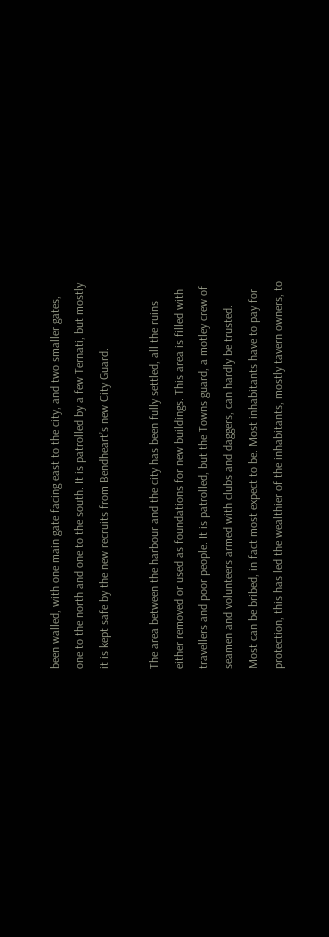been walled, with one main gate facing east to the city, and two smaller gates, one to the north and one to the south. It is patrolled by a few Ternati, but mostly it is kept safe by the new recruits from Bendheart’s new City Guard.

The area between the harbour and the city has been fully settled, all the ruins either removed or used as foundations for new buildings. This area is filled with travellers and poor people. It is patrolled, but the Towns guard, a motley crew of seamen and volunteers armed with clubs and daggers, can hardly be trusted. Most can be bribed, in fact most expect to be. Most inhabitants have to pay for protection, this has led the wealthier of the inhabitants, mostly tavern owners, to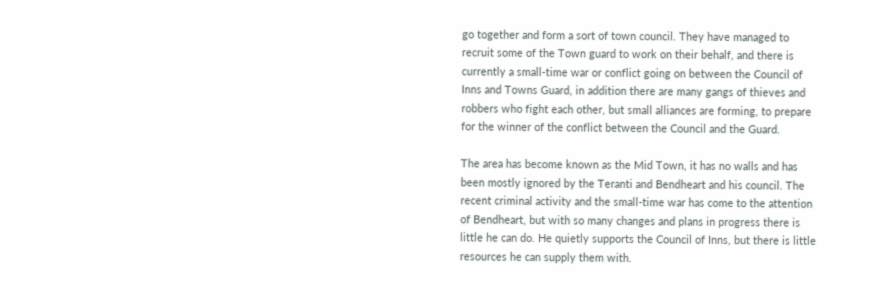go together and form a sort of town council. They have managed to recruit some of the Town guard to work on their behalf, and there is currently a small-time war or conflict going on between the Council of Inns and Towns Guard, in addition there are many gangs of thieves and robbers who fight each other, but small alliances are forming, to prepare for the winner of the conflict between the Council and the Guard.

The area has become known as the Mid Town, it has no walls and has been mostly ignored by the Teranti and Bendheart and his council. The recent criminal activity and the small-time war has come to the attention of Bendheart, but with so many changes and plans in progress there is little he can do. He quietly supports the Council of Inns, but there is little resources he can supply them with.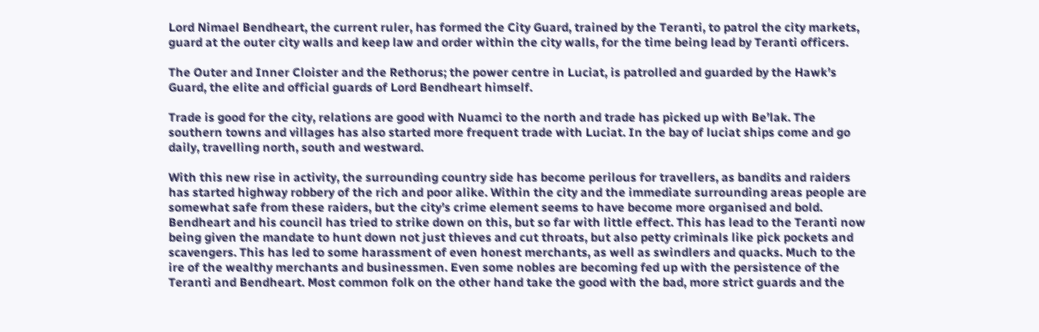Lord Nimael Bendheart, the current ruler, has formed the City Guard, trained by the Teranti, to patrol the city markets, guard at the outer city walls and keep law and order within the city walls, for the time being lead by Teranti officers.

The Outer and Inner Cloister and the Rethorus; the power centre in Luciat, is patrolled and guarded by the Hawk’s Guard, the elite and official guards of Lord Bendheart himself.

Trade is good for the city, relations are good with Nuamci to the north and trade has picked up with Be’lak. The southern towns and villages has also started more frequent trade with Luciat. In the bay of luciat ships come and go daily, travelling north, south and westward.

With this new rise in activity, the surrounding country side has become perilous for travellers, as bandits and raiders has started highway robbery of the rich and poor alike. Within the city and the immediate surrounding areas people are somewhat safe from these raiders, but the city’s crime element seems to have become more organised and bold. Bendheart and his council has tried to strike down on this, but so far with little effect. This has lead to the Teranti now being given the mandate to hunt down not just thieves and cut throats, but also petty criminals like pick pockets and scavengers. This has led to some harassment of even honest merchants, as well as swindlers and quacks. Much to the ire of the wealthy merchants and businessmen. Even some nobles are becoming fed up with the persistence of the Teranti and Bendheart. Most common folk on the other hand take the good with the bad, more strict guards and the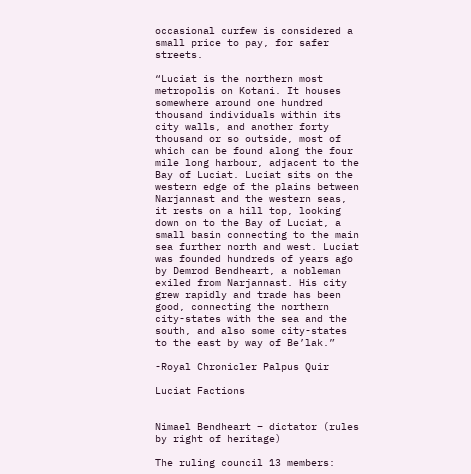occasional curfew is considered a small price to pay, for safer streets.

“Luciat is the northern most metropolis on Kotani. It houses somewhere around one hundred thousand individuals within its city walls, and another forty thousand or so outside, most of which can be found along the four mile long harbour, adjacent to the Bay of Luciat. Luciat sits on the western edge of the plains between Narjannast and the western seas, it rests on a hill top, looking down on to the Bay of Luciat, a small basin connecting to the main sea further north and west. Luciat was founded hundreds of years ago by Demrod Bendheart, a nobleman exiled from Narjannast. His city grew rapidly and trade has been good, connecting the northern city-states with the sea and the south, and also some city-states to the east by way of Be’lak.”

-Royal Chronicler Palpus Quir

Luciat Factions


Nimael Bendheart – dictator (rules by right of heritage)

The ruling council 13 members: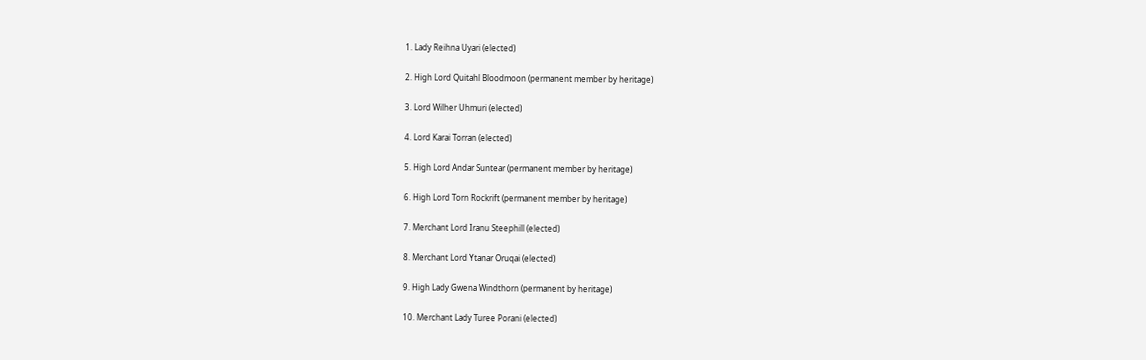1. Lady Reihna Uyari (elected)

2. High Lord Quitahl Bloodmoon (permanent member by heritage)

3. Lord Wilher Uhmuri (elected)

4. Lord Karai Torran (elected)

5. High Lord Andar Suntear (permanent member by heritage)

6. High Lord Torn Rockrift (permanent member by heritage)

7. Merchant Lord Iranu Steephill (elected)

8. Merchant Lord Ytanar Oruqai (elected)

9. High Lady Gwena Windthorn (permanent by heritage)

10. Merchant Lady Turee Porani (elected)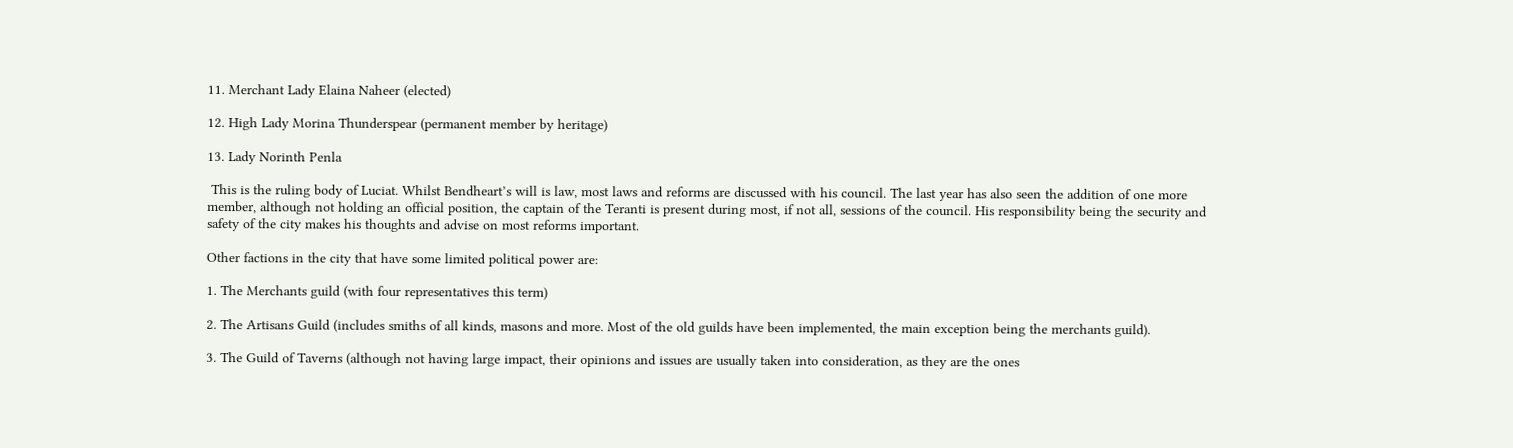11. Merchant Lady Elaina Naheer (elected)

12. High Lady Morina Thunderspear (permanent member by heritage)

13. Lady Norinth Penla

 This is the ruling body of Luciat. Whilst Bendheart’s will is law, most laws and reforms are discussed with his council. The last year has also seen the addition of one more member, although not holding an official position, the captain of the Teranti is present during most, if not all, sessions of the council. His responsibility being the security and safety of the city makes his thoughts and advise on most reforms important.

Other factions in the city that have some limited political power are:

1. The Merchants guild (with four representatives this term)

2. The Artisans Guild (includes smiths of all kinds, masons and more. Most of the old guilds have been implemented, the main exception being the merchants guild).

3. The Guild of Taverns (although not having large impact, their opinions and issues are usually taken into consideration, as they are the ones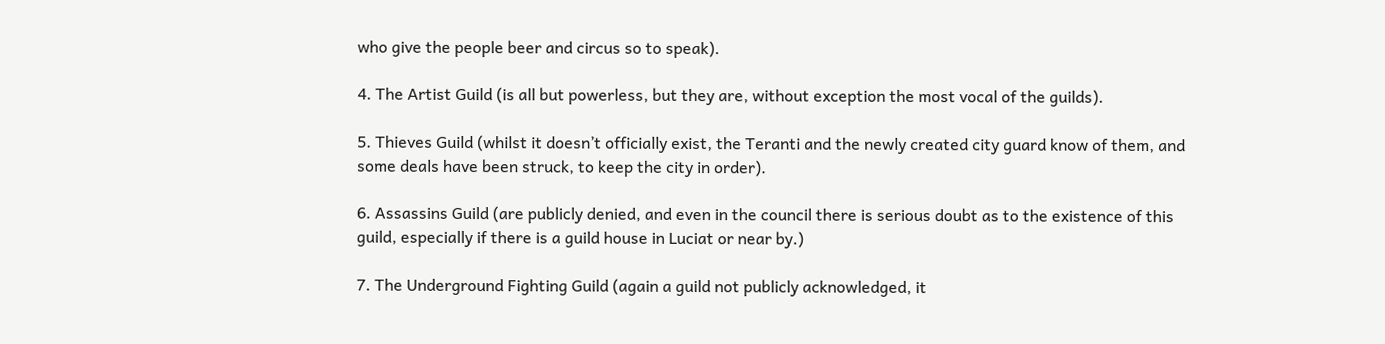who give the people beer and circus so to speak).

4. The Artist Guild (is all but powerless, but they are, without exception the most vocal of the guilds).

5. Thieves Guild (whilst it doesn’t officially exist, the Teranti and the newly created city guard know of them, and some deals have been struck, to keep the city in order).

6. Assassins Guild (are publicly denied, and even in the council there is serious doubt as to the existence of this guild, especially if there is a guild house in Luciat or near by.)

7. The Underground Fighting Guild (again a guild not publicly acknowledged, it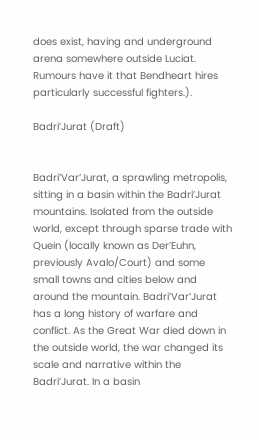does exist, having and underground arena somewhere outside Luciat. Rumours have it that Bendheart hires particularly successful fighters.).

Badri’Jurat (Draft)


Badri’Var’Jurat, a sprawling metropolis, sitting in a basin within the Badri’Jurat mountains. Isolated from the outside world, except through sparse trade with Quein (locally known as Der’Euhn, previously Avalo/Court) and some small towns and cities below and around the mountain. Badri’Var’Jurat has a long history of warfare and conflict. As the Great War died down in the outside world, the war changed its scale and narrative within the Badri’Jurat. In a basin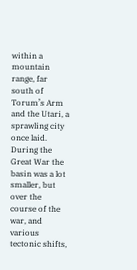within a mountain range, far south of Torum’s Arm and the Utari, a sprawling city once laid. During the Great War the basin was a lot smaller, but over the course of the war, and various tectonic shifts,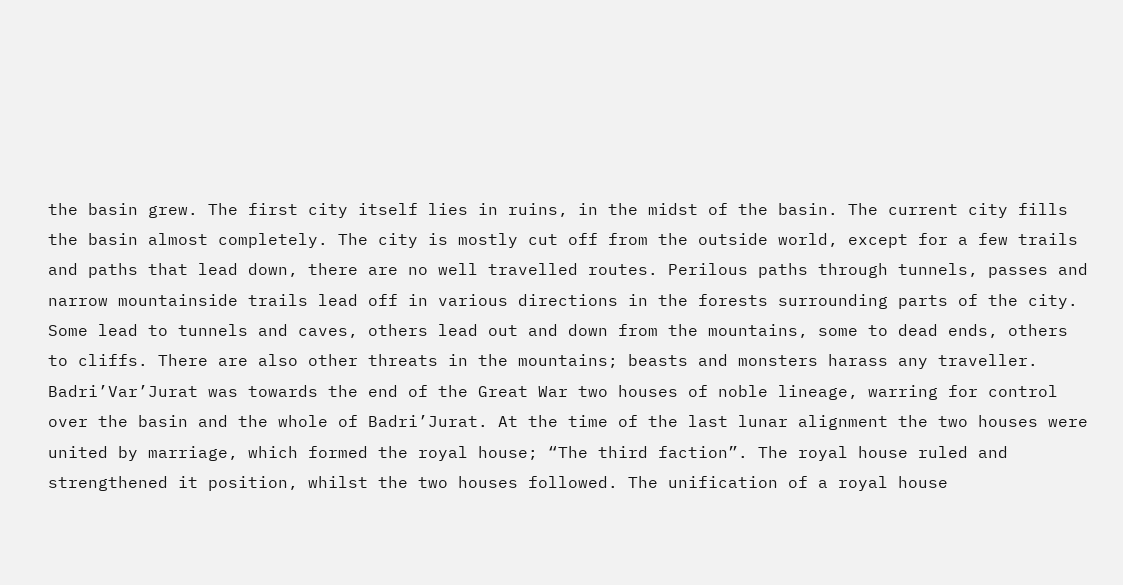the basin grew. The first city itself lies in ruins, in the midst of the basin. The current city fills the basin almost completely. The city is mostly cut off from the outside world, except for a few trails and paths that lead down, there are no well travelled routes. Perilous paths through tunnels, passes and narrow mountainside trails lead off in various directions in the forests surrounding parts of the city. Some lead to tunnels and caves, others lead out and down from the mountains, some to dead ends, others to cliffs. There are also other threats in the mountains; beasts and monsters harass any traveller. Badri’Var’Jurat was towards the end of the Great War two houses of noble lineage, warring for control over the basin and the whole of Badri’Jurat. At the time of the last lunar alignment the two houses were united by marriage, which formed the royal house; “The third faction”. The royal house ruled and strengthened it position, whilst the two houses followed. The unification of a royal house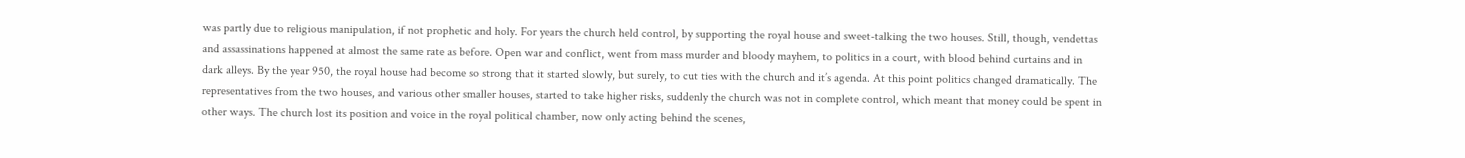was partly due to religious manipulation, if not prophetic and holy. For years the church held control, by supporting the royal house and sweet-talking the two houses. Still, though, vendettas and assassinations happened at almost the same rate as before. Open war and conflict, went from mass murder and bloody mayhem, to politics in a court, with blood behind curtains and in dark alleys. By the year 950, the royal house had become so strong that it started slowly, but surely, to cut ties with the church and it’s agenda. At this point politics changed dramatically. The representatives from the two houses, and various other smaller houses, started to take higher risks, suddenly the church was not in complete control, which meant that money could be spent in other ways. The church lost its position and voice in the royal political chamber, now only acting behind the scenes,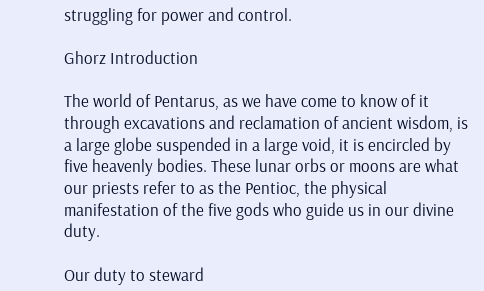struggling for power and control.

Ghorz Introduction

The world of Pentarus, as we have come to know of it through excavations and reclamation of ancient wisdom, is a large globe suspended in a large void, it is encircled by five heavenly bodies. These lunar orbs or moons are what our priests refer to as the Pentioc, the physical manifestation of the five gods who guide us in our divine duty.

Our duty to steward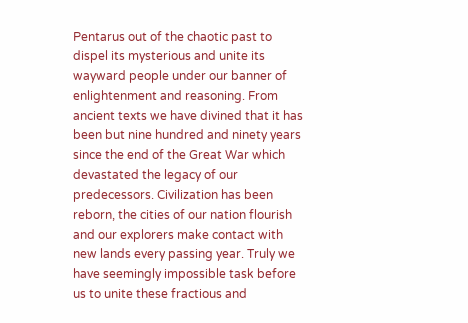Pentarus out of the chaotic past to dispel its mysterious and unite its wayward people under our banner of enlightenment and reasoning. From ancient texts we have divined that it has been but nine hundred and ninety years since the end of the Great War which devastated the legacy of our predecessors. Civilization has been reborn, the cities of our nation flourish and our explorers make contact with new lands every passing year. Truly we have seemingly impossible task before us to unite these fractious and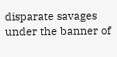disparate savages under the banner of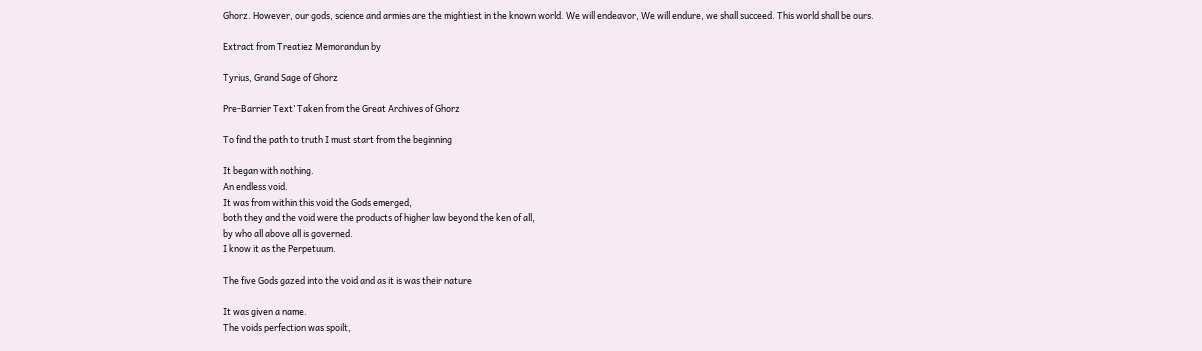Ghorz. However, our gods, science and armies are the mightiest in the known world. We will endeavor, We will endure, we shall succeed. This world shall be ours.

Extract from Treatiez Memorandun by

Tyrius, Grand Sage of Ghorz

Pre-Barrier Text’ Taken from the Great Archives of Ghorz

To find the path to truth I must start from the beginning

It began with nothing.
An endless void.
It was from within this void the Gods emerged,
both they and the void were the products of higher law beyond the ken of all,
by who all above all is governed.
I know it as the Perpetuum.

The five Gods gazed into the void and as it is was their nature

It was given a name.
The voids perfection was spoilt,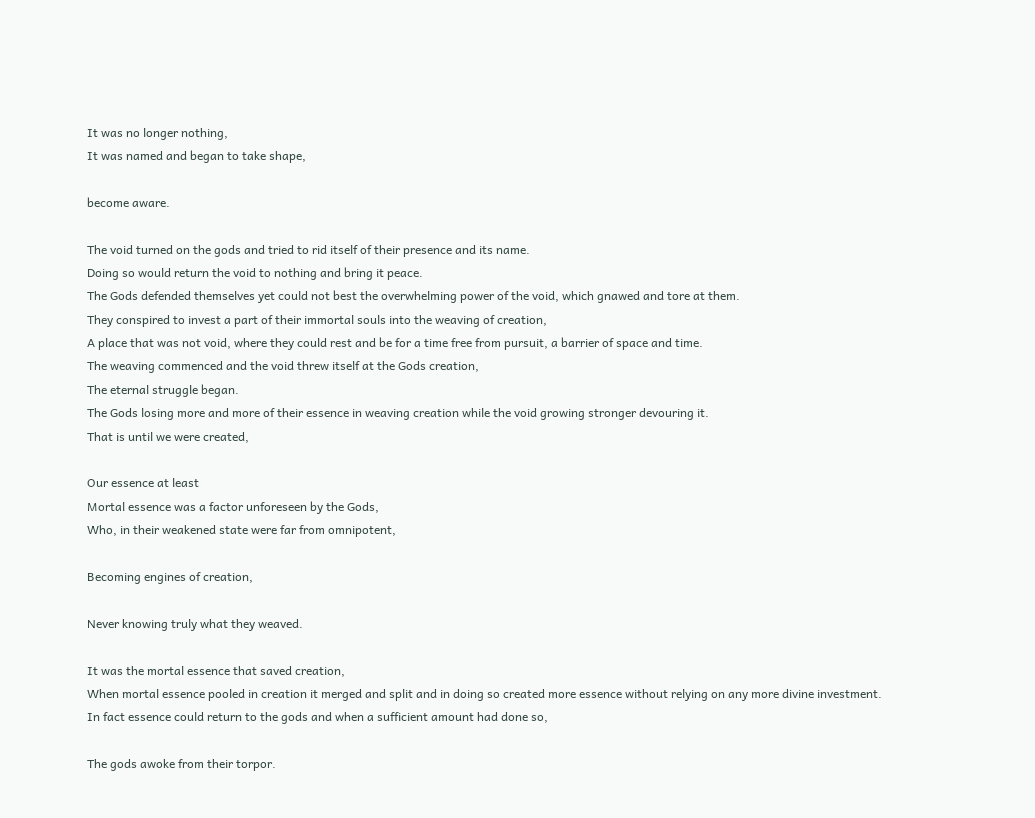It was no longer nothing,
It was named and began to take shape,

become aware.

The void turned on the gods and tried to rid itself of their presence and its name.
Doing so would return the void to nothing and bring it peace.
The Gods defended themselves yet could not best the overwhelming power of the void, which gnawed and tore at them.
They conspired to invest a part of their immortal souls into the weaving of creation,
A place that was not void, where they could rest and be for a time free from pursuit, a barrier of space and time.
The weaving commenced and the void threw itself at the Gods creation,
The eternal struggle began.
The Gods losing more and more of their essence in weaving creation while the void growing stronger devouring it.
That is until we were created,

Our essence at least
Mortal essence was a factor unforeseen by the Gods,
Who, in their weakened state were far from omnipotent,

Becoming engines of creation,

Never knowing truly what they weaved.

It was the mortal essence that saved creation,
When mortal essence pooled in creation it merged and split and in doing so created more essence without relying on any more divine investment.
In fact essence could return to the gods and when a sufficient amount had done so,

The gods awoke from their torpor.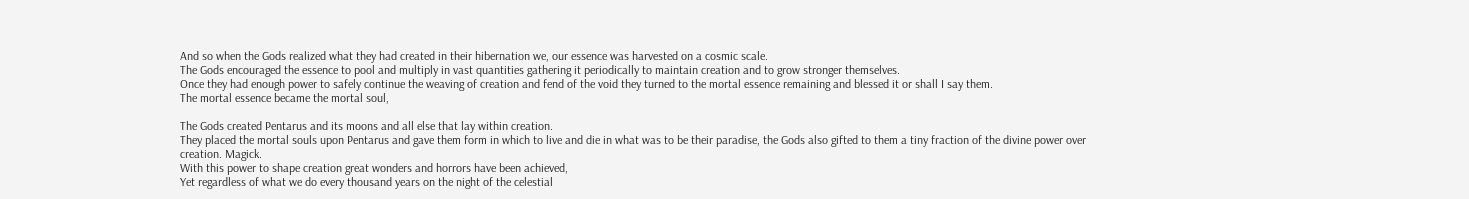And so when the Gods realized what they had created in their hibernation we, our essence was harvested on a cosmic scale.
The Gods encouraged the essence to pool and multiply in vast quantities gathering it periodically to maintain creation and to grow stronger themselves.
Once they had enough power to safely continue the weaving of creation and fend of the void they turned to the mortal essence remaining and blessed it or shall I say them.
The mortal essence became the mortal soul,

The Gods created Pentarus and its moons and all else that lay within creation.
They placed the mortal souls upon Pentarus and gave them form in which to live and die in what was to be their paradise, the Gods also gifted to them a tiny fraction of the divine power over creation. Magick.
With this power to shape creation great wonders and horrors have been achieved,
Yet regardless of what we do every thousand years on the night of the celestial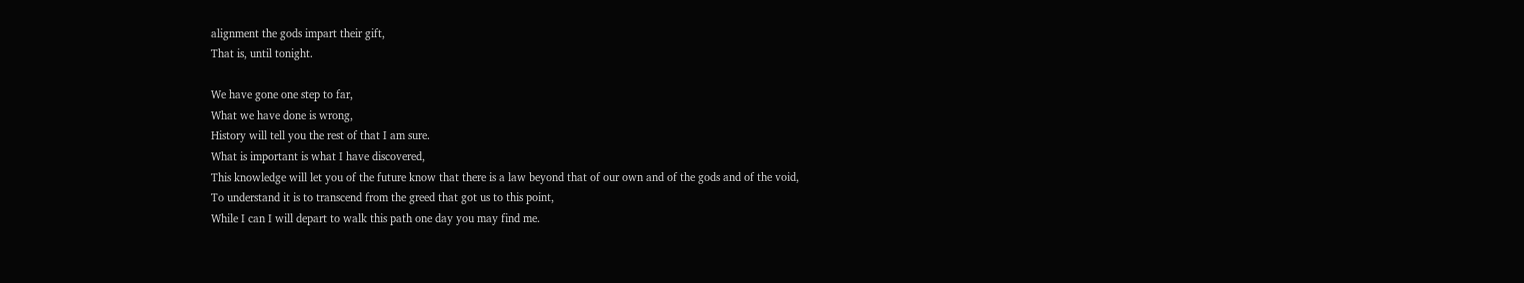alignment the gods impart their gift,
That is, until tonight.

We have gone one step to far,
What we have done is wrong,
History will tell you the rest of that I am sure.
What is important is what I have discovered,
This knowledge will let you of the future know that there is a law beyond that of our own and of the gods and of the void,
To understand it is to transcend from the greed that got us to this point,
While I can I will depart to walk this path one day you may find me.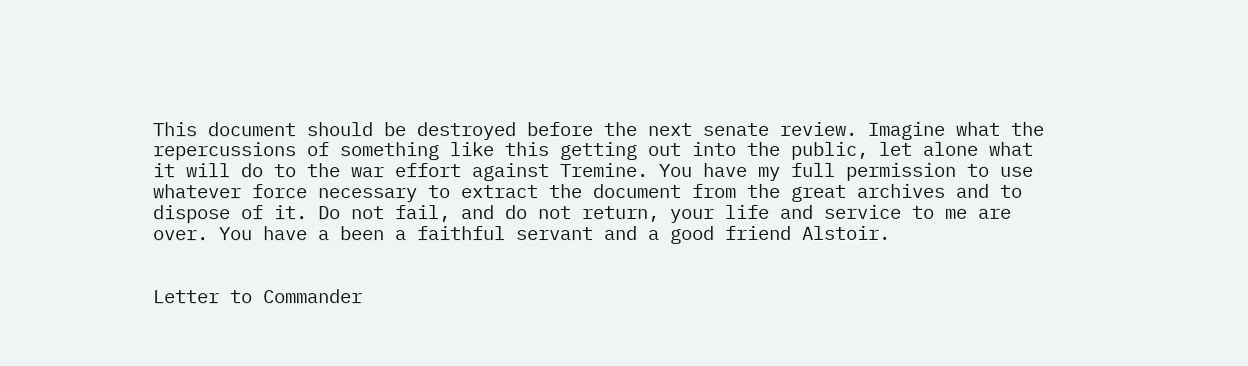This document should be destroyed before the next senate review. Imagine what the repercussions of something like this getting out into the public, let alone what it will do to the war effort against Tremine. You have my full permission to use whatever force necessary to extract the document from the great archives and to dispose of it. Do not fail, and do not return, your life and service to me are over. You have a been a faithful servant and a good friend Alstoir.


Letter to Commander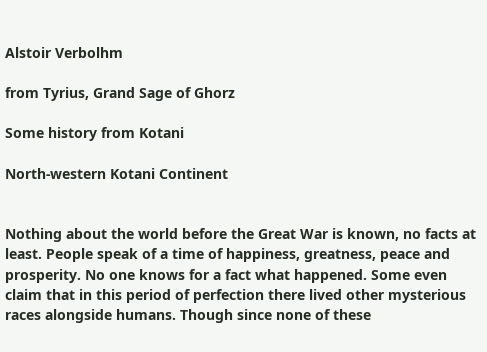Alstoir Verbolhm

from Tyrius, Grand Sage of Ghorz

Some history from Kotani

North-western Kotani Continent


Nothing about the world before the Great War is known, no facts at least. People speak of a time of happiness, greatness, peace and prosperity. No one knows for a fact what happened. Some even claim that in this period of perfection there lived other mysterious races alongside humans. Though since none of these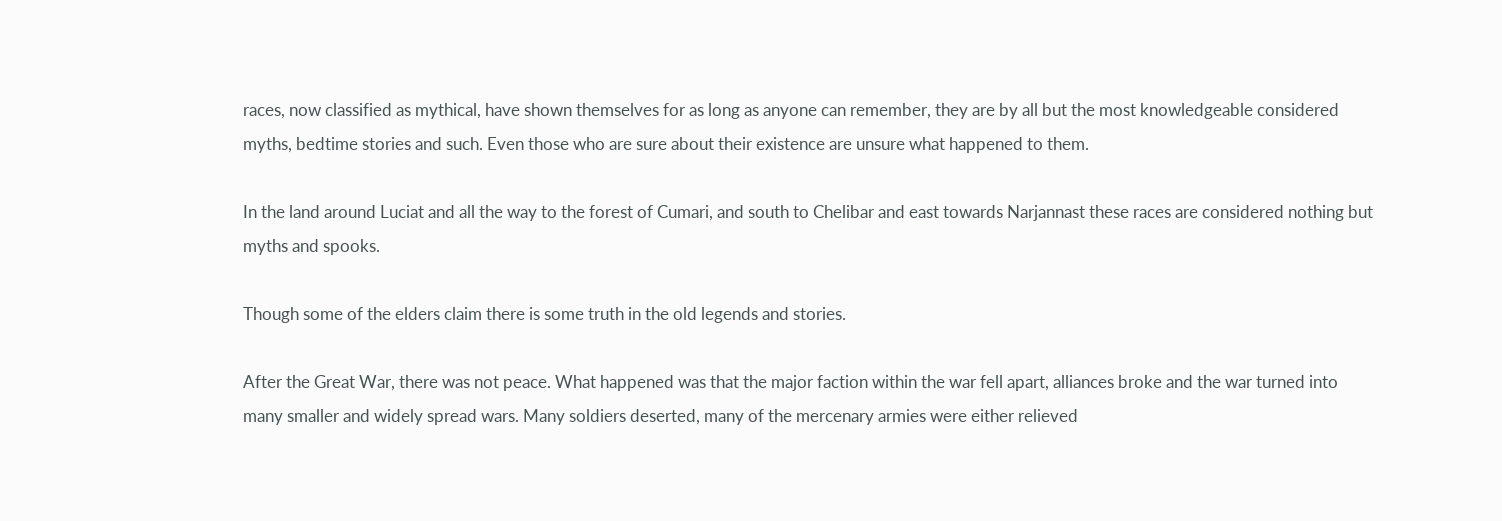races, now classified as mythical, have shown themselves for as long as anyone can remember, they are by all but the most knowledgeable considered myths, bedtime stories and such. Even those who are sure about their existence are unsure what happened to them.

In the land around Luciat and all the way to the forest of Cumari, and south to Chelibar and east towards Narjannast these races are considered nothing but myths and spooks.

Though some of the elders claim there is some truth in the old legends and stories.

After the Great War, there was not peace. What happened was that the major faction within the war fell apart, alliances broke and the war turned into many smaller and widely spread wars. Many soldiers deserted, many of the mercenary armies were either relieved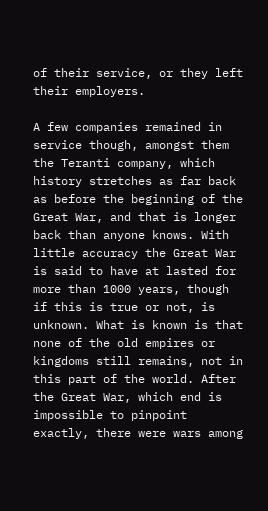of their service, or they left their employers.

A few companies remained in service though, amongst them the Teranti company, which history stretches as far back as before the beginning of the Great War, and that is longer back than anyone knows. With little accuracy the Great War is said to have at lasted for more than 1000 years, though if this is true or not, is unknown. What is known is that none of the old empires or kingdoms still remains, not in this part of the world. After the Great War, which end is impossible to pinpoint exactly, there were wars among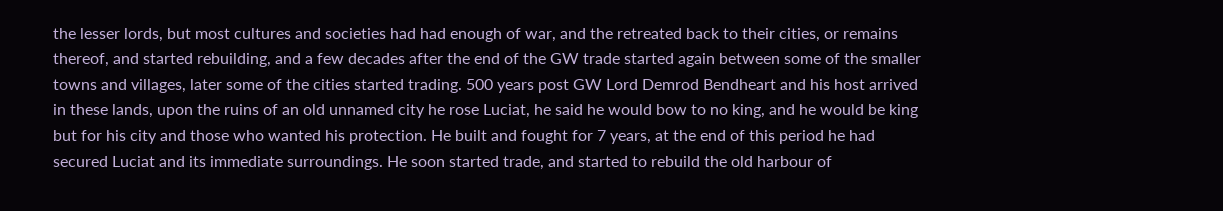the lesser lords, but most cultures and societies had had enough of war, and the retreated back to their cities, or remains thereof, and started rebuilding, and a few decades after the end of the GW trade started again between some of the smaller towns and villages, later some of the cities started trading. 500 years post GW Lord Demrod Bendheart and his host arrived in these lands, upon the ruins of an old unnamed city he rose Luciat, he said he would bow to no king, and he would be king but for his city and those who wanted his protection. He built and fought for 7 years, at the end of this period he had secured Luciat and its immediate surroundings. He soon started trade, and started to rebuild the old harbour of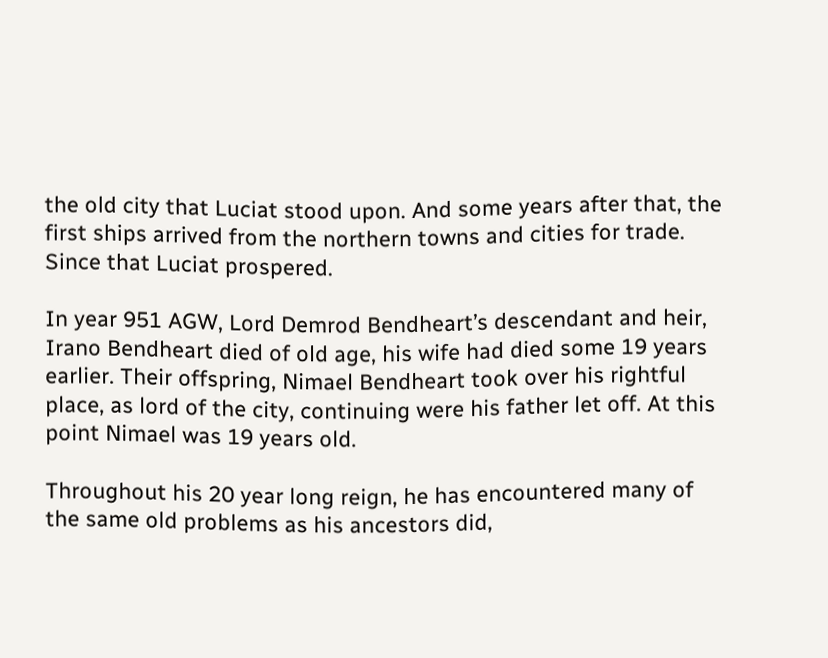the old city that Luciat stood upon. And some years after that, the first ships arrived from the northern towns and cities for trade. Since that Luciat prospered.

In year 951 AGW, Lord Demrod Bendheart’s descendant and heir, Irano Bendheart died of old age, his wife had died some 19 years earlier. Their offspring, Nimael Bendheart took over his rightful place, as lord of the city, continuing were his father let off. At this point Nimael was 19 years old.

Throughout his 20 year long reign, he has encountered many of the same old problems as his ancestors did,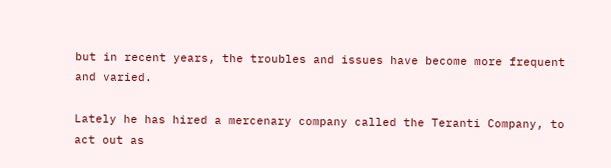but in recent years, the troubles and issues have become more frequent and varied.

Lately he has hired a mercenary company called the Teranti Company, to act out as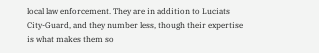local law enforcement. They are in addition to Luciats City-Guard, and they number less, though their expertise is what makes them so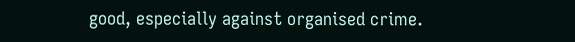good, especially against organised crime.